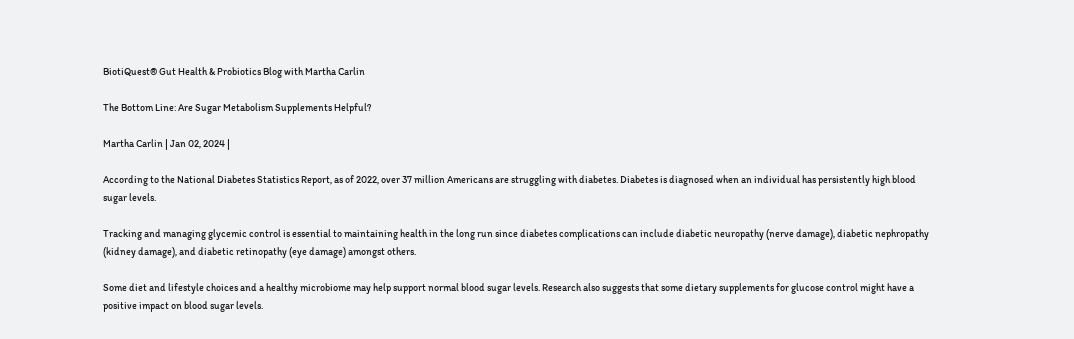BiotiQuest® Gut Health & Probiotics Blog with Martha Carlin

The Bottom Line: Are Sugar Metabolism Supplements Helpful?

Martha Carlin | Jan 02, 2024 |

According to the National Diabetes Statistics Report, as of 2022, over 37 million Americans are struggling with diabetes. Diabetes is diagnosed when an individual has persistently high blood sugar levels.

Tracking and managing glycemic control is essential to maintaining health in the long run since diabetes complications can include diabetic neuropathy (nerve damage), diabetic nephropathy (kidney damage), and diabetic retinopathy (eye damage) amongst others.

Some diet and lifestyle choices and a healthy microbiome may help support normal blood sugar levels. Research also suggests that some dietary supplements for glucose control might have a positive impact on blood sugar levels.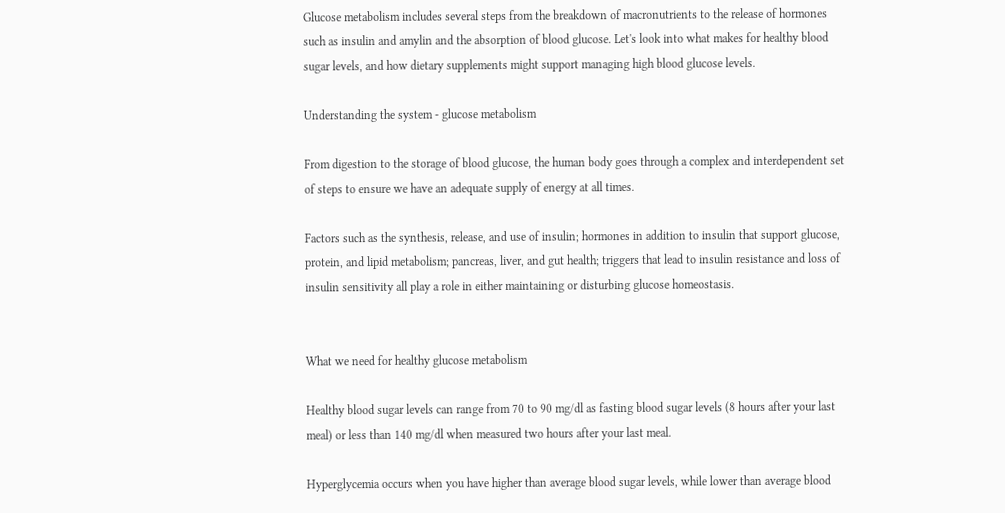Glucose metabolism includes several steps from the breakdown of macronutrients to the release of hormones such as insulin and amylin and the absorption of blood glucose. Let's look into what makes for healthy blood sugar levels, and how dietary supplements might support managing high blood glucose levels.

Understanding the system - glucose metabolism

From digestion to the storage of blood glucose, the human body goes through a complex and interdependent set of steps to ensure we have an adequate supply of energy at all times.

Factors such as the synthesis, release, and use of insulin; hormones in addition to insulin that support glucose, protein, and lipid metabolism; pancreas, liver, and gut health; triggers that lead to insulin resistance and loss of insulin sensitivity all play a role in either maintaining or disturbing glucose homeostasis.


What we need for healthy glucose metabolism

Healthy blood sugar levels can range from 70 to 90 mg/dl as fasting blood sugar levels (8 hours after your last meal) or less than 140 mg/dl when measured two hours after your last meal.

Hyperglycemia occurs when you have higher than average blood sugar levels, while lower than average blood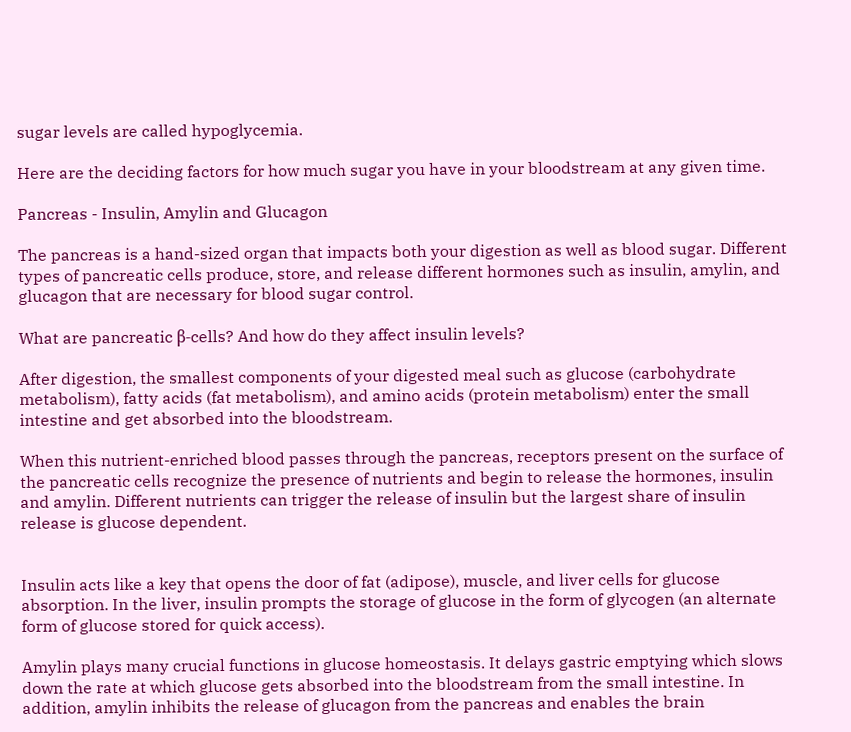sugar levels are called hypoglycemia.

Here are the deciding factors for how much sugar you have in your bloodstream at any given time.

Pancreas - Insulin, Amylin and Glucagon

The pancreas is a hand-sized organ that impacts both your digestion as well as blood sugar. Different types of pancreatic cells produce, store, and release different hormones such as insulin, amylin, and glucagon that are necessary for blood sugar control.

What are pancreatic β-cells? And how do they affect insulin levels?

After digestion, the smallest components of your digested meal such as glucose (carbohydrate metabolism), fatty acids (fat metabolism), and amino acids (protein metabolism) enter the small intestine and get absorbed into the bloodstream.

When this nutrient-enriched blood passes through the pancreas, receptors present on the surface of the pancreatic cells recognize the presence of nutrients and begin to release the hormones, insulin and amylin. Different nutrients can trigger the release of insulin but the largest share of insulin release is glucose dependent.


Insulin acts like a key that opens the door of fat (adipose), muscle, and liver cells for glucose absorption. In the liver, insulin prompts the storage of glucose in the form of glycogen (an alternate form of glucose stored for quick access).

Amylin plays many crucial functions in glucose homeostasis. It delays gastric emptying which slows down the rate at which glucose gets absorbed into the bloodstream from the small intestine. In addition, amylin inhibits the release of glucagon from the pancreas and enables the brain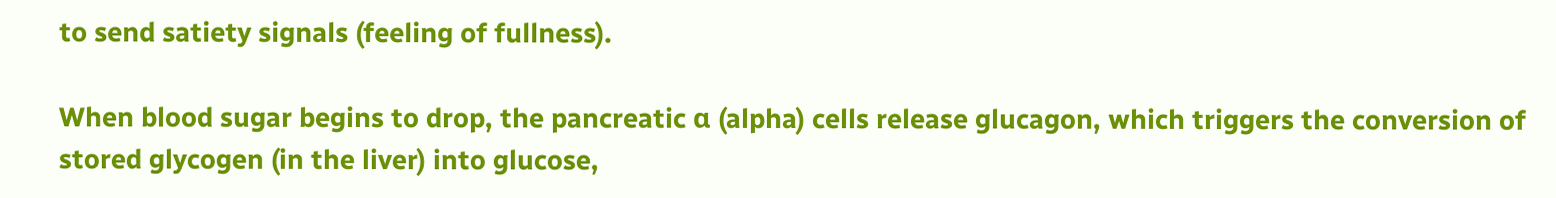to send satiety signals (feeling of fullness).

When blood sugar begins to drop, the pancreatic α (alpha) cells release glucagon, which triggers the conversion of stored glycogen (in the liver) into glucose,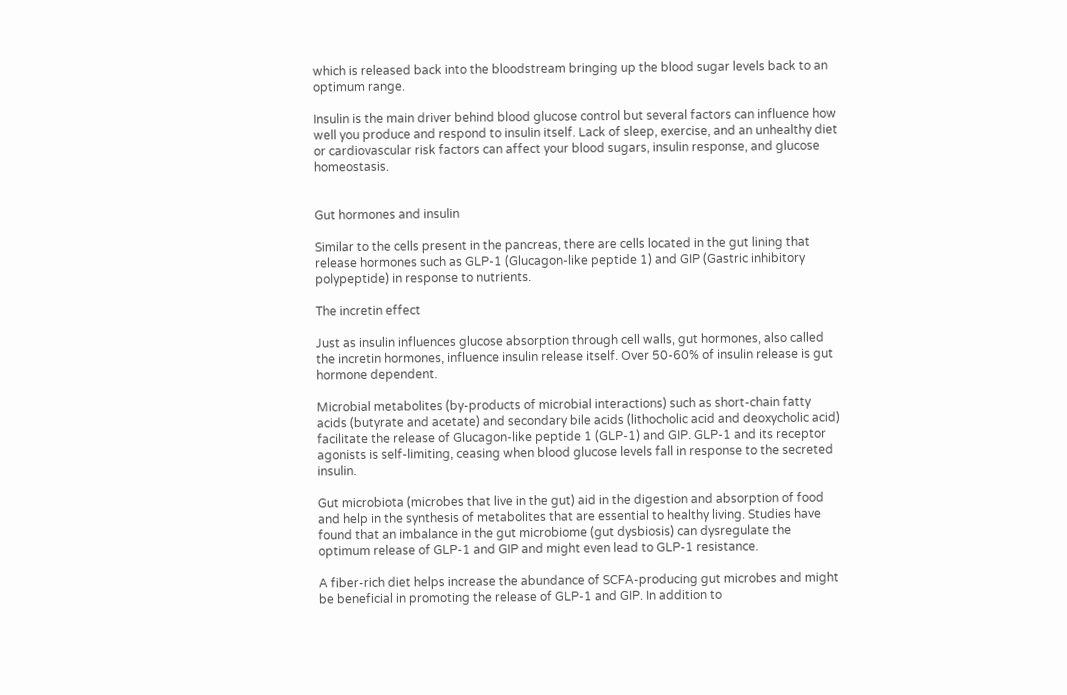which is released back into the bloodstream bringing up the blood sugar levels back to an optimum range.

Insulin is the main driver behind blood glucose control but several factors can influence how well you produce and respond to insulin itself. Lack of sleep, exercise, and an unhealthy diet or cardiovascular risk factors can affect your blood sugars, insulin response, and glucose homeostasis.


Gut hormones and insulin

Similar to the cells present in the pancreas, there are cells located in the gut lining that release hormones such as GLP-1 (Glucagon-like peptide 1) and GIP (Gastric inhibitory polypeptide) in response to nutrients.

The incretin effect

Just as insulin influences glucose absorption through cell walls, gut hormones, also called the incretin hormones, influence insulin release itself. Over 50-60% of insulin release is gut hormone dependent.

Microbial metabolites (by-products of microbial interactions) such as short-chain fatty acids (butyrate and acetate) and secondary bile acids (lithocholic acid and deoxycholic acid) facilitate the release of Glucagon-like peptide 1 (GLP-1) and GIP. GLP-1 and its receptor agonists is self-limiting, ceasing when blood glucose levels fall in response to the secreted insulin.

Gut microbiota (microbes that live in the gut) aid in the digestion and absorption of food and help in the synthesis of metabolites that are essential to healthy living. Studies have found that an imbalance in the gut microbiome (gut dysbiosis) can dysregulate the optimum release of GLP-1 and GIP and might even lead to GLP-1 resistance.

A fiber-rich diet helps increase the abundance of SCFA-producing gut microbes and might be beneficial in promoting the release of GLP-1 and GIP. In addition to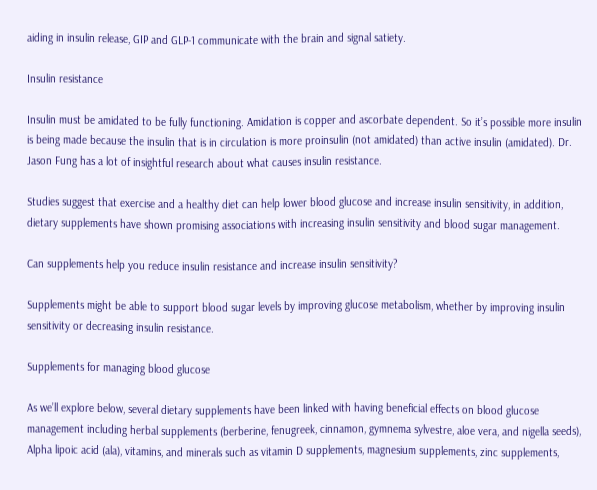aiding in insulin release, GIP and GLP-1 communicate with the brain and signal satiety.

Insulin resistance

Insulin must be amidated to be fully functioning. Amidation is copper and ascorbate dependent. So it’s possible more insulin is being made because the insulin that is in circulation is more proinsulin (not amidated) than active insulin (amidated). Dr. Jason Fung has a lot of insightful research about what causes insulin resistance.

Studies suggest that exercise and a healthy diet can help lower blood glucose and increase insulin sensitivity, in addition, dietary supplements have shown promising associations with increasing insulin sensitivity and blood sugar management.

Can supplements help you reduce insulin resistance and increase insulin sensitivity?

Supplements might be able to support blood sugar levels by improving glucose metabolism, whether by improving insulin sensitivity or decreasing insulin resistance.

Supplements for managing blood glucose

As we’ll explore below, several dietary supplements have been linked with having beneficial effects on blood glucose management including herbal supplements (berberine, fenugreek, cinnamon, gymnema sylvestre, aloe vera, and nigella seeds), Alpha lipoic acid (ala), vitamins, and minerals such as vitamin D supplements, magnesium supplements, zinc supplements,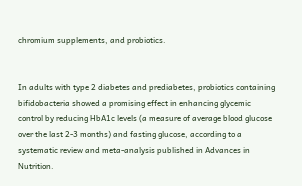chromium supplements, and probiotics.


In adults with type 2 diabetes and prediabetes, probiotics containing bifidobacteria showed a promising effect in enhancing glycemic control by reducing HbA1c levels (a measure of average blood glucose over the last 2-3 months) and fasting glucose, according to a systematic review and meta-analysis published in Advances in Nutrition.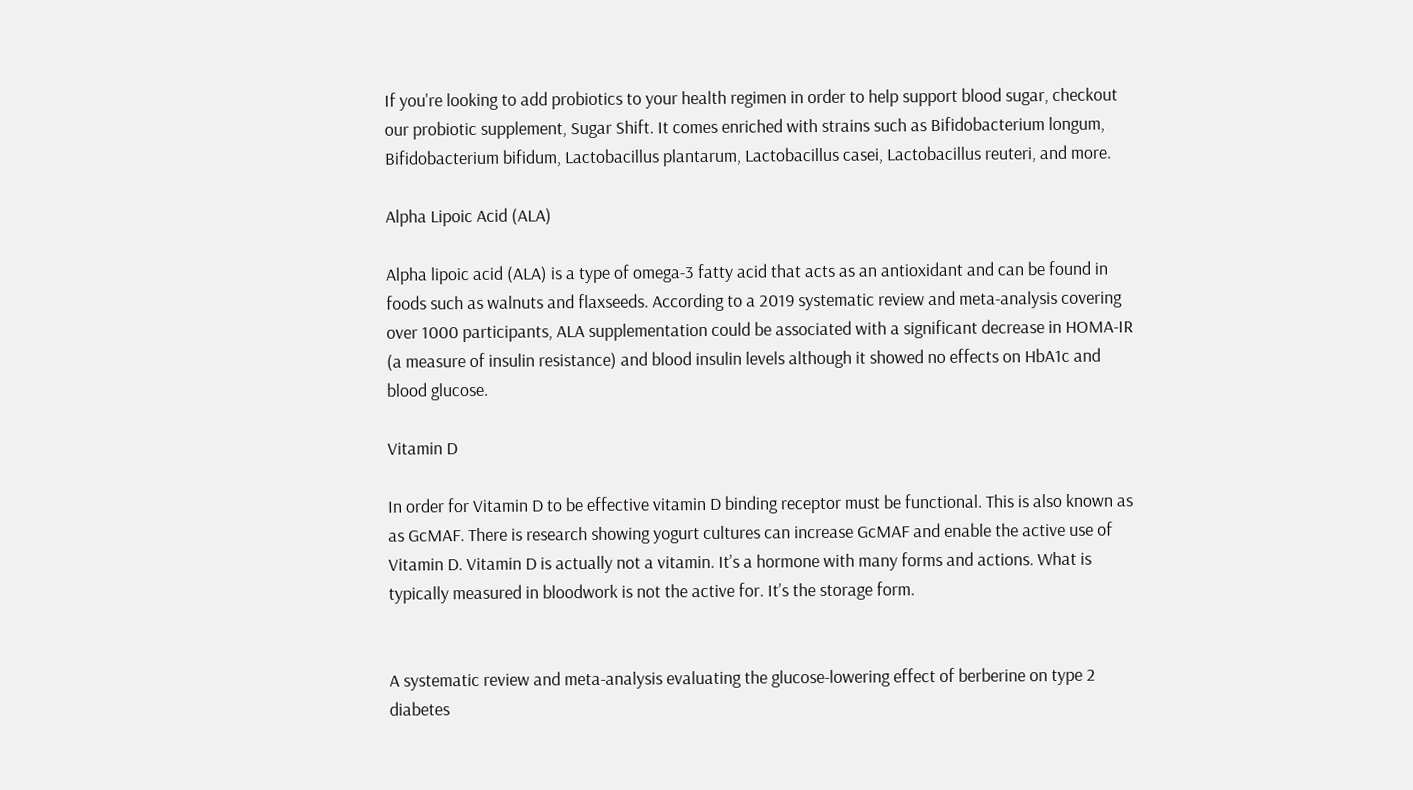If you're looking to add probiotics to your health regimen in order to help support blood sugar, checkout our probiotic supplement, Sugar Shift. It comes enriched with strains such as Bifidobacterium longum, Bifidobacterium bifidum, Lactobacillus plantarum, Lactobacillus casei, Lactobacillus reuteri, and more.

Alpha Lipoic Acid (ALA)

Alpha lipoic acid (ALA) is a type of omega-3 fatty acid that acts as an antioxidant and can be found in foods such as walnuts and flaxseeds. According to a 2019 systematic review and meta-analysis covering over 1000 participants, ALA supplementation could be associated with a significant decrease in HOMA-IR (a measure of insulin resistance) and blood insulin levels although it showed no effects on HbA1c and blood glucose.

Vitamin D

In order for Vitamin D to be effective vitamin D binding receptor must be functional. This is also known as as GcMAF. There is research showing yogurt cultures can increase GcMAF and enable the active use of Vitamin D. Vitamin D is actually not a vitamin. It’s a hormone with many forms and actions. What is typically measured in bloodwork is not the active for. It’s the storage form.


A systematic review and meta-analysis evaluating the glucose-lowering effect of berberine on type 2 diabetes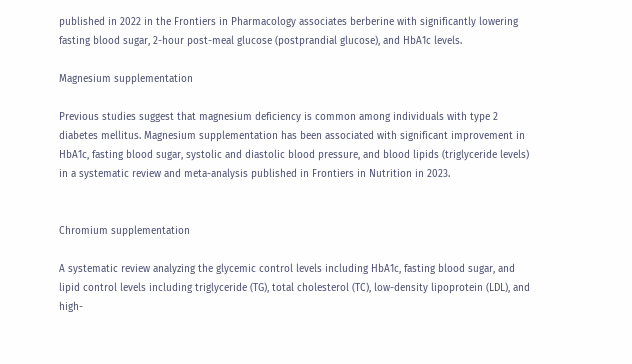published in 2022 in the Frontiers in Pharmacology associates berberine with significantly lowering fasting blood sugar, 2-hour post-meal glucose (postprandial glucose), and HbA1c levels.

Magnesium supplementation

Previous studies suggest that magnesium deficiency is common among individuals with type 2 diabetes mellitus. Magnesium supplementation has been associated with significant improvement in HbA1c, fasting blood sugar, systolic and diastolic blood pressure, and blood lipids (triglyceride levels) in a systematic review and meta-analysis published in Frontiers in Nutrition in 2023.


Chromium supplementation

A systematic review analyzing the glycemic control levels including HbA1c, fasting blood sugar, and lipid control levels including triglyceride (TG), total cholesterol (TC), low-density lipoprotein (LDL), and high-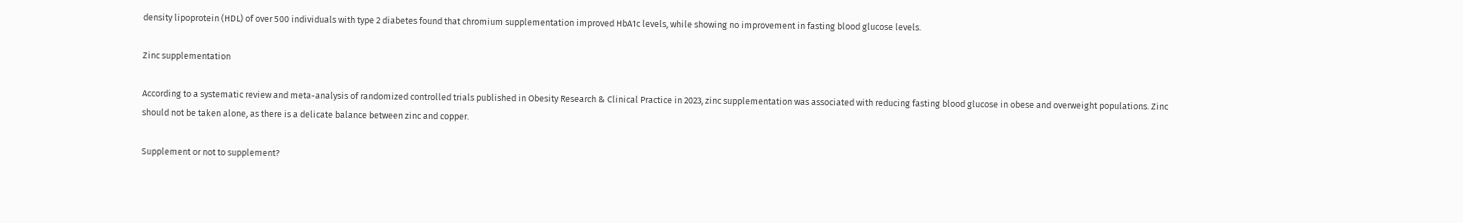density lipoprotein (HDL) of over 500 individuals with type 2 diabetes found that chromium supplementation improved HbA1c levels, while showing no improvement in fasting blood glucose levels.

Zinc supplementation

According to a systematic review and meta-analysis of randomized controlled trials published in Obesity Research & Clinical Practice in 2023, zinc supplementation was associated with reducing fasting blood glucose in obese and overweight populations. Zinc should not be taken alone, as there is a delicate balance between zinc and copper.

Supplement or not to supplement?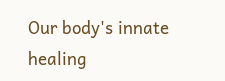Our body's innate healing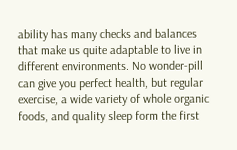ability has many checks and balances that make us quite adaptable to live in different environments. No wonder-pill can give you perfect health, but regular exercise, a wide variety of whole organic foods, and quality sleep form the first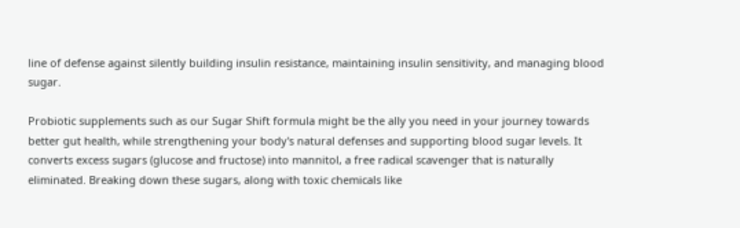line of defense against silently building insulin resistance, maintaining insulin sensitivity, and managing blood sugar.

Probiotic supplements such as our Sugar Shift formula might be the ally you need in your journey towards better gut health, while strengthening your body's natural defenses and supporting blood sugar levels. It converts excess sugars (glucose and fructose) into mannitol, a free radical scavenger that is naturally eliminated. Breaking down these sugars, along with toxic chemicals like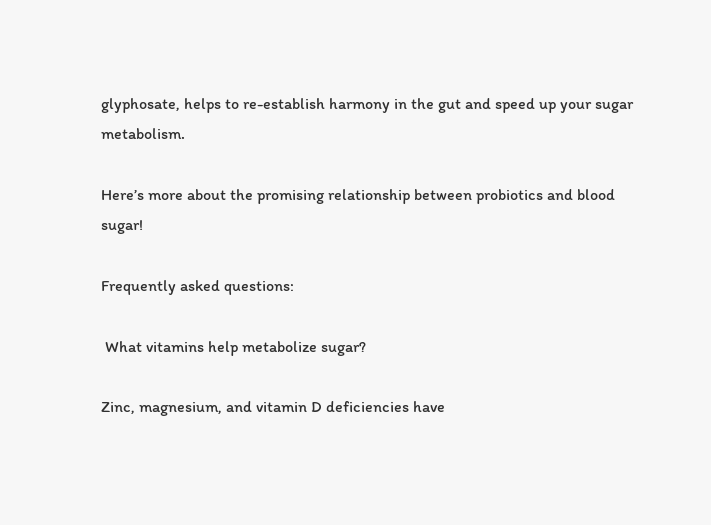glyphosate, helps to re-establish harmony in the gut and speed up your sugar metabolism.

Here’s more about the promising relationship between probiotics and blood sugar!

Frequently asked questions:

 What vitamins help metabolize sugar?

Zinc, magnesium, and vitamin D deficiencies have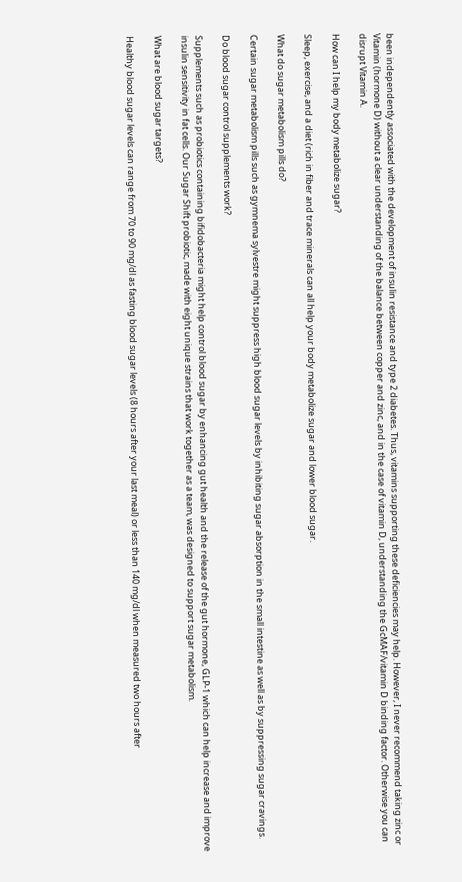been independently associated with the development of insulin resistance and type 2 diabetes. Thus, vitamins supporting these deficiencies may help. However, I never recommend taking zinc or Vitamin (hormone D) without a clear understanding of the balance between copper and zinc, and in the case of vitamin D, understanding the GcMAF/vitamin D binding factor. Otherwise you can disrupt Vitamin A.

How can I help my body metabolize sugar?

Sleep, exercise, and a diet (rich in fiber and trace minerals can all help your body metabolize sugar and lower blood sugar.

What do sugar metabolism pills do?

Certain sugar metabolism pills such as gymnema sylvestre might suppress high blood sugar levels by inhibiting sugar absorption in the small intestine as well as by suppressing sugar cravings.

Do blood sugar control supplements work?

Supplements such as probiotics containing bifidobacteria might help control blood sugar by enhancing gut health and the release of the gut hormone, GLP-1 which can help increase and improve insulin sensitivity in fat cells. Our Sugar Shift probiotic, made with eight unique strains that work together as a team, was designed to support sugar metabolism.

What are blood sugar targets?

Healthy blood sugar levels can range from 70 to 90 mg/dl as fasting blood sugar levels (8 hours after your last meal) or less than 140 mg/dl when measured two hours after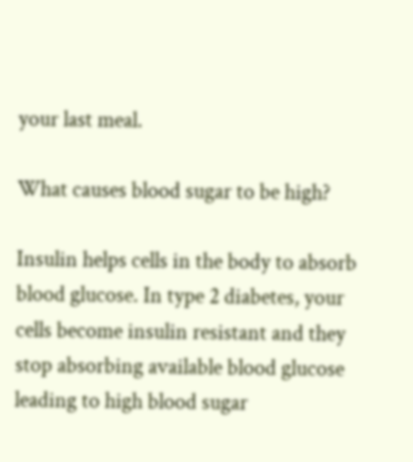your last meal.

What causes blood sugar to be high?

Insulin helps cells in the body to absorb blood glucose. In type 2 diabetes, your cells become insulin resistant and they stop absorbing available blood glucose leading to high blood sugar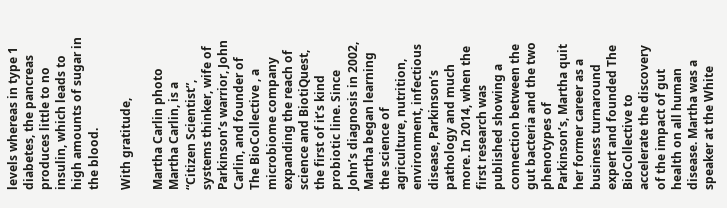levels whereas in type 1 diabetes, the pancreas produces little to no insulin, which leads to high amounts of sugar in the blood.

With gratitude,

Martha Carlin photo Martha Carlin, is a “Citizen Scientist”, systems thinker, wife of Parkinson’s warrior, John Carlin, and founder of The BioCollective , a microbiome company expanding the reach of science and BiotiQuest, the first of it’s kind probiotic line. Since John’s diagnosis in 2002, Martha began learning the science of agriculture, nutrition, environment, infectious disease, Parkinson’s pathology and much more. In 2014, when the first research was published showing a connection between the gut bacteria and the two phenotypes of Parkinson’s, Martha quit her former career as a business turnaround expert and founded The BioCollective to accelerate the discovery of the impact of gut health on all human disease. Martha was a speaker at the White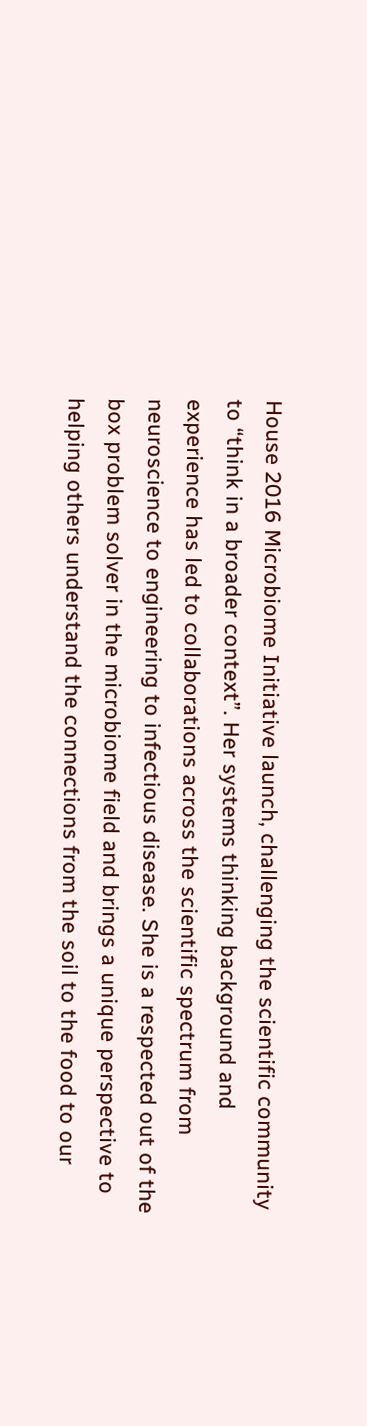House 2016 Microbiome Initiative launch, challenging the scientific community to “think in a broader context”. Her systems thinking background and experience has led to collaborations across the scientific spectrum from neuroscience to engineering to infectious disease. She is a respected out of the box problem solver in the microbiome field and brings a unique perspective to helping others understand the connections from the soil to the food to our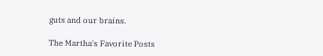guts and our brains.

The Martha's Favorite Posts